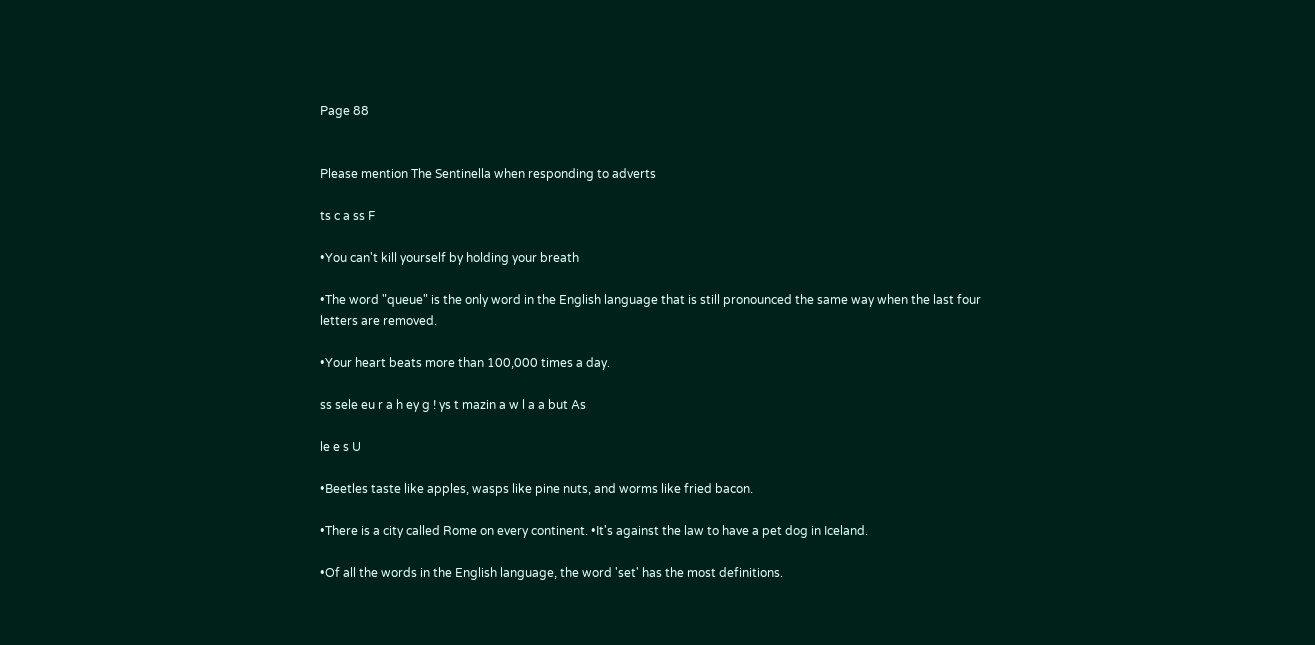Page 88


Please mention The Sentinella when responding to adverts

ts c a ss F

•You can't kill yourself by holding your breath

•The word "queue" is the only word in the English language that is still pronounced the same way when the last four letters are removed.

•Your heart beats more than 100,000 times a day.

ss sele eu r a h ey g ! ys t mazin a w l a a but As

le e s U

•Beetles taste like apples, wasps like pine nuts, and worms like fried bacon.

•There is a city called Rome on every continent. •It's against the law to have a pet dog in Iceland.

•Of all the words in the English language, the word 'set' has the most definitions.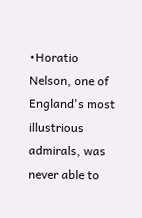•Horatio Nelson, one of England's most illustrious admirals, was never able to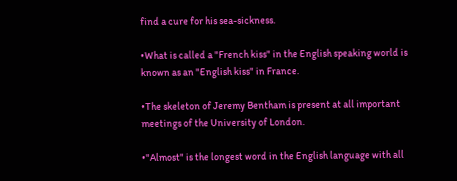find a cure for his sea-sickness.

•What is called a "French kiss" in the English speaking world is known as an "English kiss" in France.

•The skeleton of Jeremy Bentham is present at all important meetings of the University of London.

•"Almost" is the longest word in the English language with all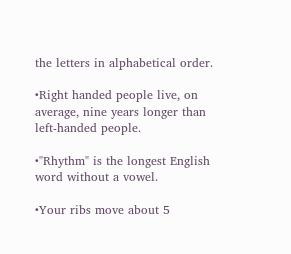the letters in alphabetical order.

•Right handed people live, on average, nine years longer than left-handed people.

•"Rhythm" is the longest English word without a vowel.

•Your ribs move about 5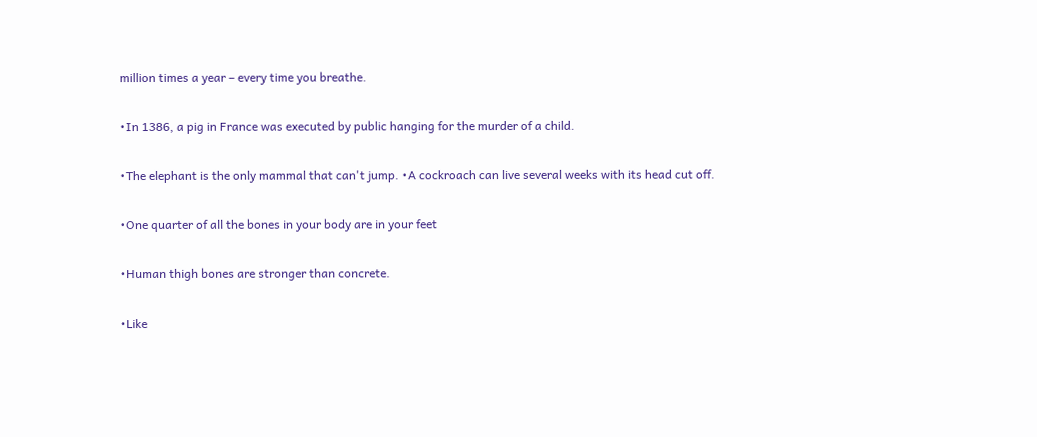million times a year – every time you breathe.

•In 1386, a pig in France was executed by public hanging for the murder of a child.

•The elephant is the only mammal that can't jump. •A cockroach can live several weeks with its head cut off.

•One quarter of all the bones in your body are in your feet

•Human thigh bones are stronger than concrete.

•Like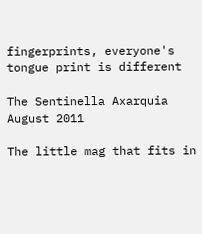fingerprints, everyone's tongue print is different

The Sentinella Axarquia August 2011

The little mag that fits in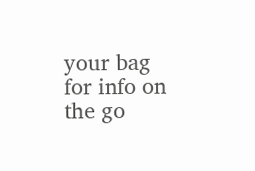your bag for info on the go